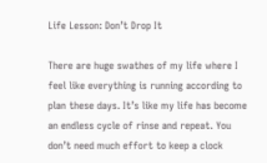Life Lesson: Don’t Drop It

There are huge swathes of my life where I feel like everything is running according to plan these days. It’s like my life has become an endless cycle of rinse and repeat. You don’t need much effort to keep a clock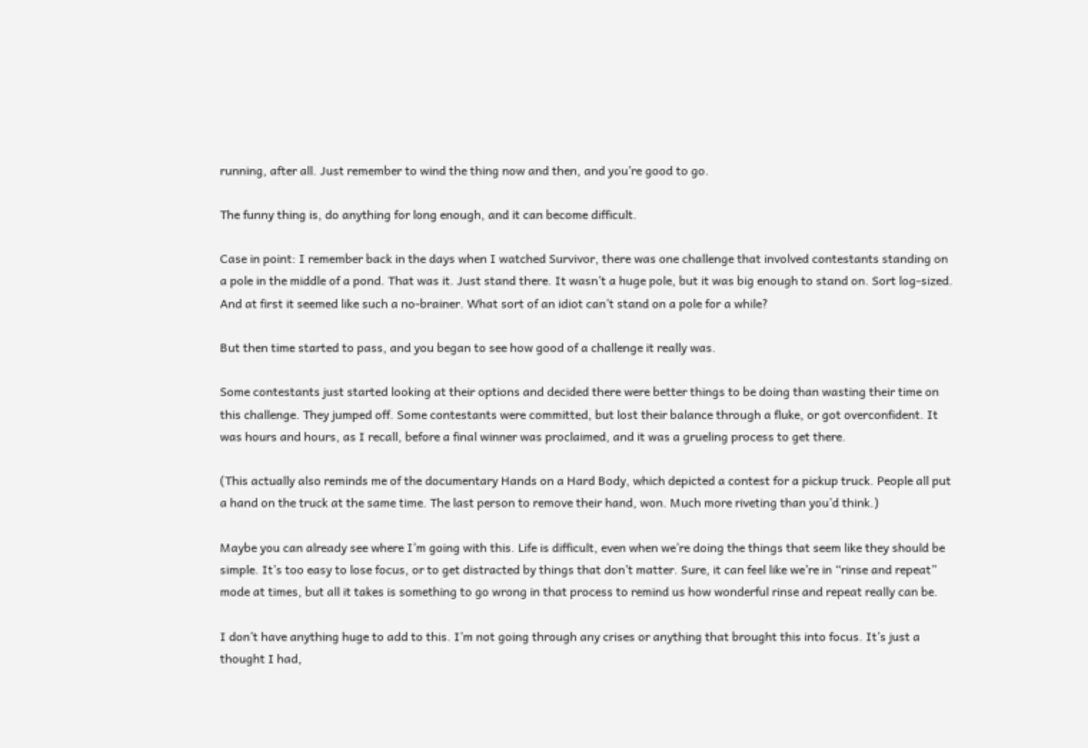running, after all. Just remember to wind the thing now and then, and you’re good to go.

The funny thing is, do anything for long enough, and it can become difficult.

Case in point: I remember back in the days when I watched Survivor, there was one challenge that involved contestants standing on a pole in the middle of a pond. That was it. Just stand there. It wasn’t a huge pole, but it was big enough to stand on. Sort log-sized. And at first it seemed like such a no-brainer. What sort of an idiot can’t stand on a pole for a while?

But then time started to pass, and you began to see how good of a challenge it really was.

Some contestants just started looking at their options and decided there were better things to be doing than wasting their time on this challenge. They jumped off. Some contestants were committed, but lost their balance through a fluke, or got overconfident. It was hours and hours, as I recall, before a final winner was proclaimed, and it was a grueling process to get there.

(This actually also reminds me of the documentary Hands on a Hard Body, which depicted a contest for a pickup truck. People all put a hand on the truck at the same time. The last person to remove their hand, won. Much more riveting than you’d think.)

Maybe you can already see where I’m going with this. Life is difficult, even when we’re doing the things that seem like they should be simple. It’s too easy to lose focus, or to get distracted by things that don’t matter. Sure, it can feel like we’re in “rinse and repeat” mode at times, but all it takes is something to go wrong in that process to remind us how wonderful rinse and repeat really can be.

I don’t have anything huge to add to this. I’m not going through any crises or anything that brought this into focus. It’s just a thought I had,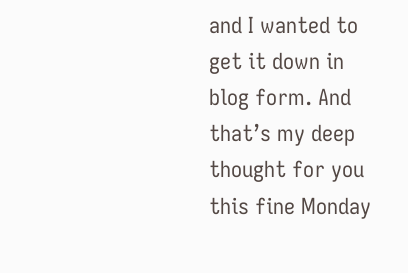and I wanted to get it down in blog form. And that’s my deep thought for you this fine Monday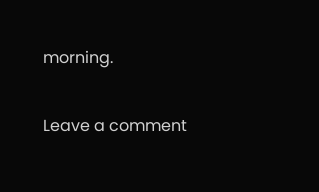morning.

Leave a comment